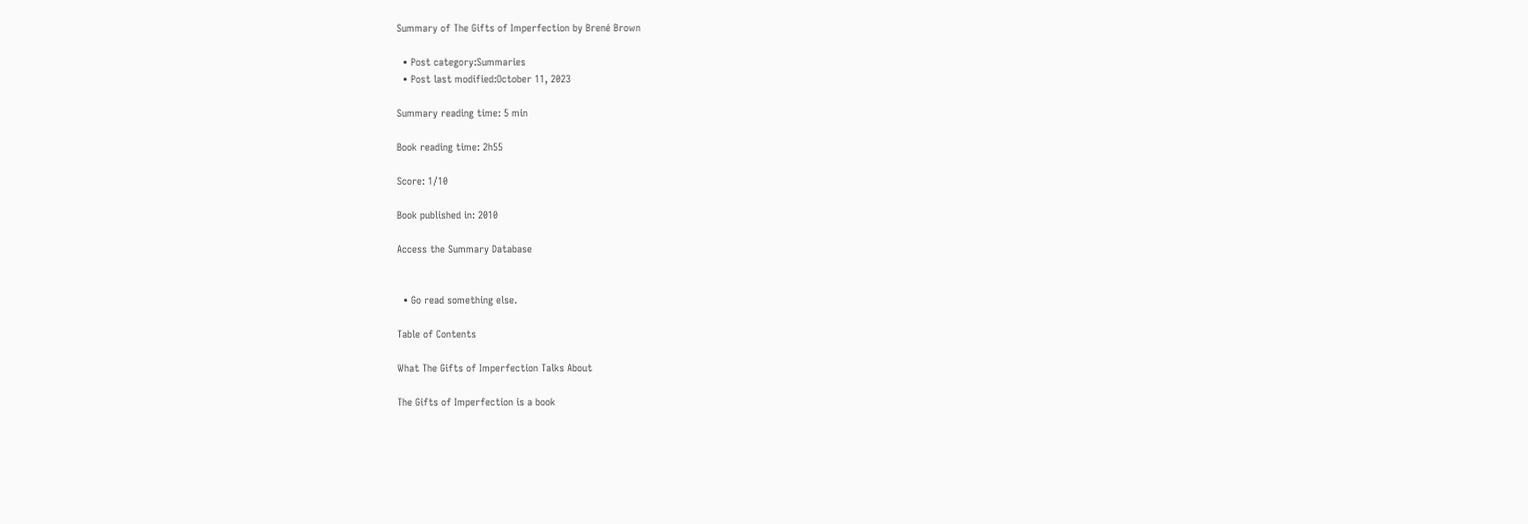Summary of The Gifts of Imperfection by Brené Brown

  • Post category:Summaries
  • Post last modified:October 11, 2023

Summary reading time: 5 min

Book reading time: 2h55

Score: 1/10

Book published in: 2010

Access the Summary Database


  • Go read something else.

Table of Contents

What The Gifts of Imperfection Talks About

The Gifts of Imperfection is a book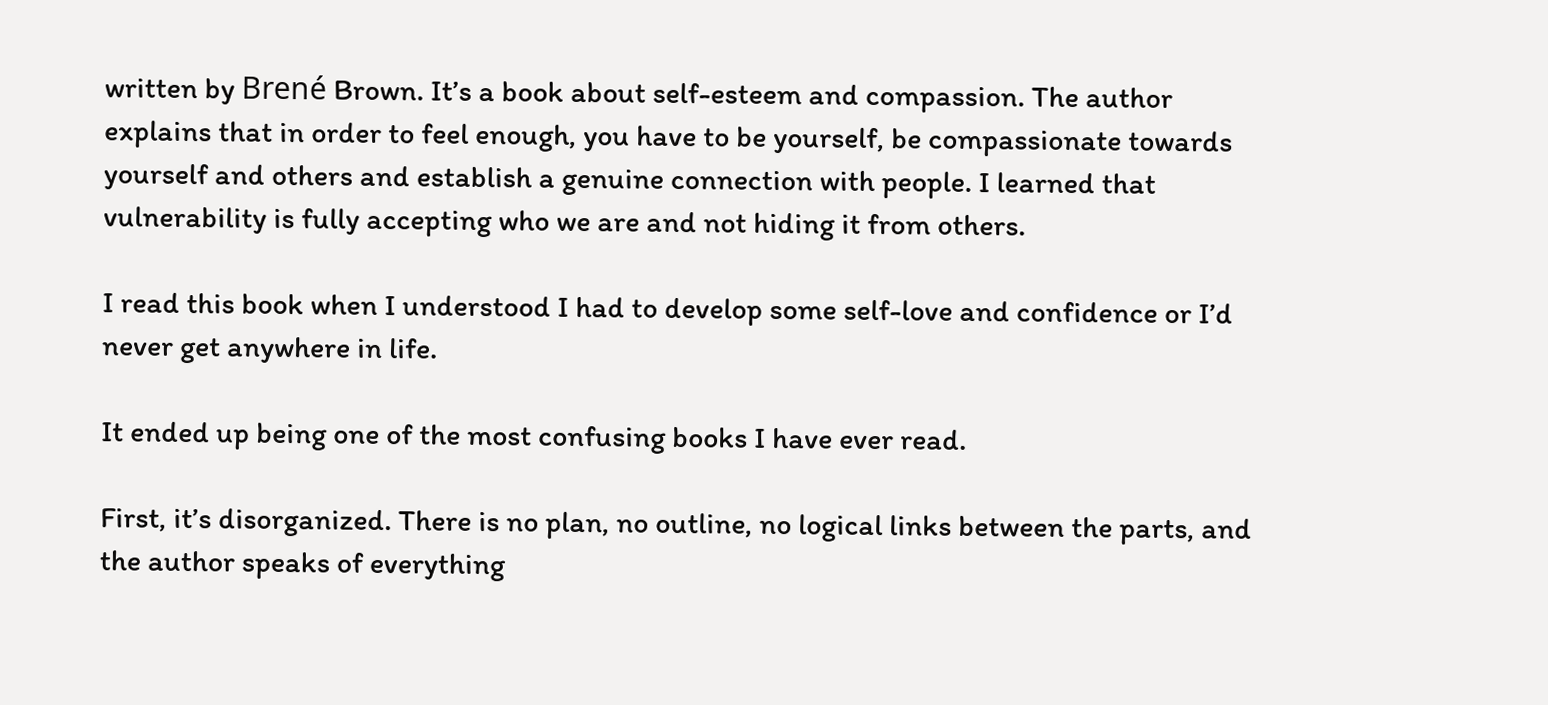written by Brené Brown. It’s a book about self-esteem and compassion. The author explains that in order to feel enough, you have to be yourself, be compassionate towards yourself and others and establish a genuine connection with people. I learned that vulnerability is fully accepting who we are and not hiding it from others.

I read this book when I understood I had to develop some self-love and confidence or I’d never get anywhere in life.

It ended up being one of the most confusing books I have ever read.

First, it’s disorganized. There is no plan, no outline, no logical links between the parts, and the author speaks of everything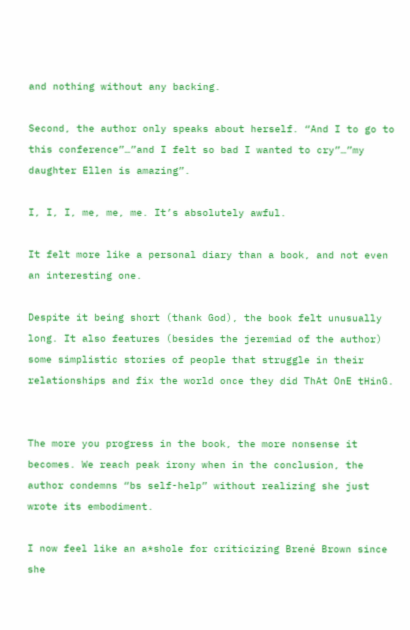and nothing without any backing.

Second, the author only speaks about herself. “And I to go to this conference”…”and I felt so bad I wanted to cry”…”my daughter Ellen is amazing”.

I, I, I, me, me, me. It’s absolutely awful.

It felt more like a personal diary than a book, and not even an interesting one.

Despite it being short (thank God), the book felt unusually long. It also features (besides the jeremiad of the author) some simplistic stories of people that struggle in their relationships and fix the world once they did ThAt OnE tHinG.


The more you progress in the book, the more nonsense it becomes. We reach peak irony when in the conclusion, the author condemns “bs self-help” without realizing she just wrote its embodiment.

I now feel like an a*shole for criticizing Brené Brown since she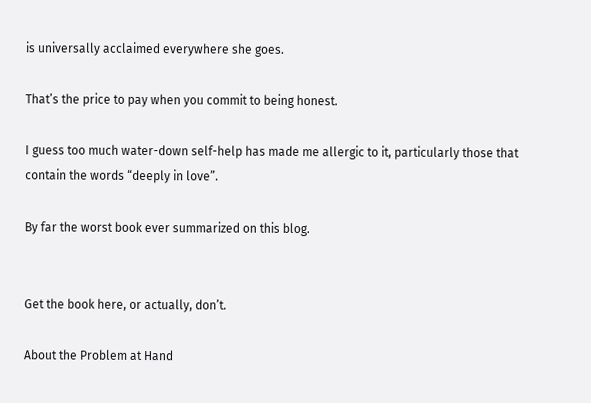is universally acclaimed everywhere she goes.

That’s the price to pay when you commit to being honest.

I guess too much water-down self-help has made me allergic to it, particularly those that contain the words “deeply in love”.

By far the worst book ever summarized on this blog.


Get the book here, or actually, don’t.

About the Problem at Hand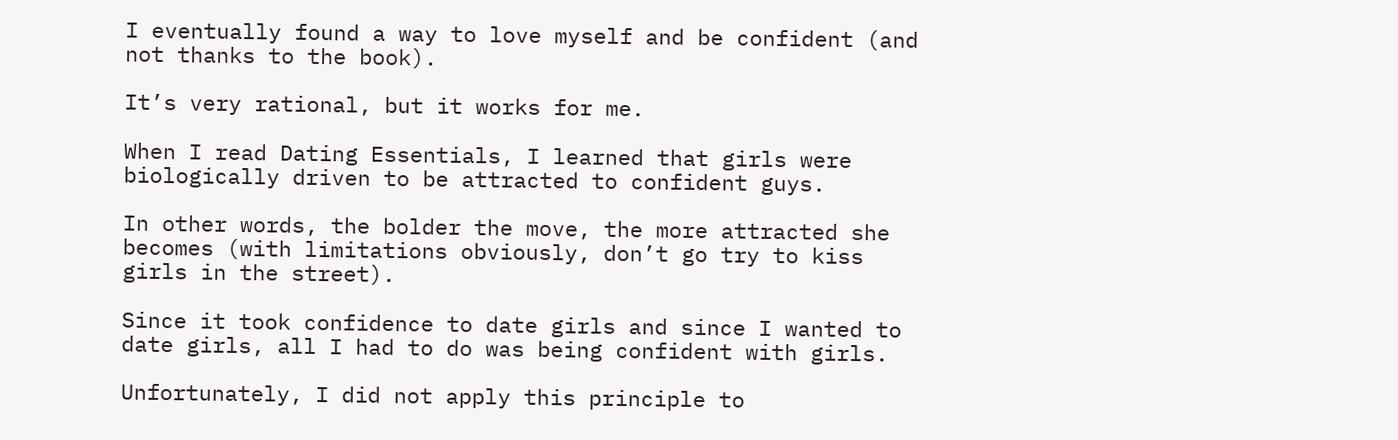I eventually found a way to love myself and be confident (and not thanks to the book).

It’s very rational, but it works for me.

When I read Dating Essentials, I learned that girls were biologically driven to be attracted to confident guys.

In other words, the bolder the move, the more attracted she becomes (with limitations obviously, don’t go try to kiss girls in the street).

Since it took confidence to date girls and since I wanted to date girls, all I had to do was being confident with girls.

Unfortunately, I did not apply this principle to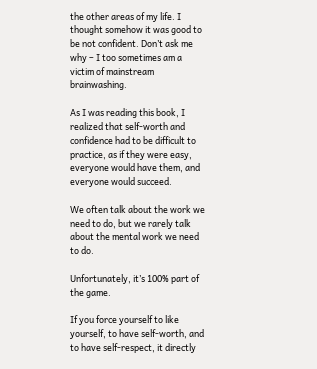the other areas of my life. I thought somehow it was good to be not confident. Don’t ask me why – I too sometimes am a victim of mainstream brainwashing.

As I was reading this book, I realized that self-worth and confidence had to be difficult to practice, as if they were easy, everyone would have them, and everyone would succeed.

We often talk about the work we need to do, but we rarely talk about the mental work we need to do.

Unfortunately, it’s 100% part of the game.

If you force yourself to like yourself, to have self-worth, and to have self-respect, it directly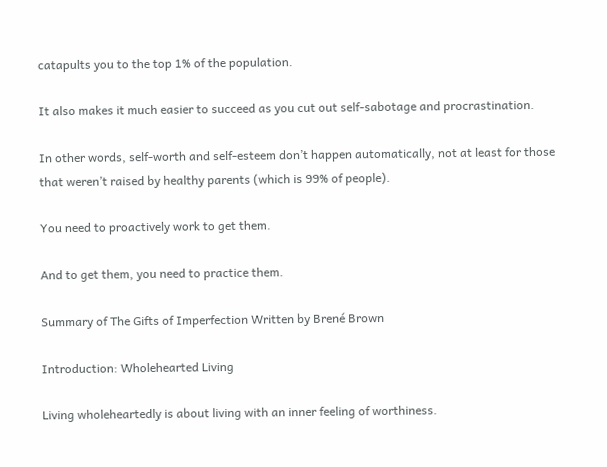catapults you to the top 1% of the population.

It also makes it much easier to succeed as you cut out self-sabotage and procrastination.

In other words, self-worth and self-esteem don’t happen automatically, not at least for those that weren’t raised by healthy parents (which is 99% of people).

You need to proactively work to get them.

And to get them, you need to practice them.

Summary of The Gifts of Imperfection Written by Brené Brown

Introduction: Wholehearted Living

Living wholeheartedly is about living with an inner feeling of worthiness.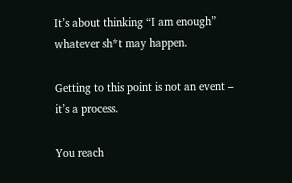It’s about thinking “I am enough” whatever sh*t may happen.

Getting to this point is not an event – it’s a process.

You reach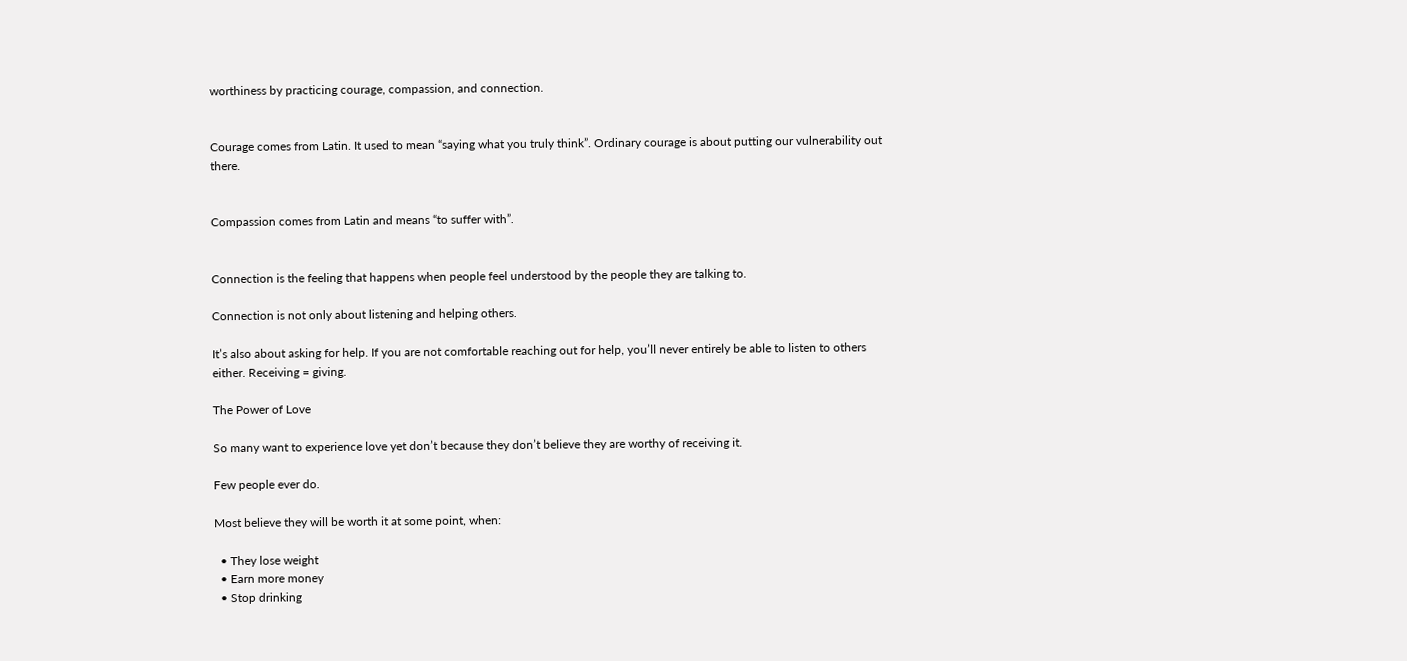worthiness by practicing courage, compassion, and connection.


Courage comes from Latin. It used to mean “saying what you truly think”. Ordinary courage is about putting our vulnerability out there.


Compassion comes from Latin and means “to suffer with”.


Connection is the feeling that happens when people feel understood by the people they are talking to.

Connection is not only about listening and helping others.

It’s also about asking for help. If you are not comfortable reaching out for help, you’ll never entirely be able to listen to others either. Receiving = giving.

The Power of Love

So many want to experience love yet don’t because they don’t believe they are worthy of receiving it.

Few people ever do.

Most believe they will be worth it at some point, when:

  • They lose weight
  • Earn more money
  • Stop drinking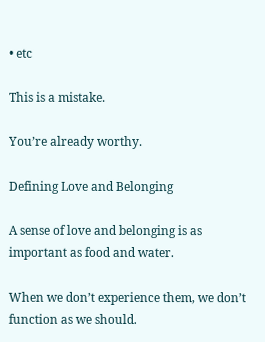• etc

This is a mistake.

You’re already worthy.

Defining Love and Belonging

A sense of love and belonging is as important as food and water.

When we don’t experience them, we don’t function as we should.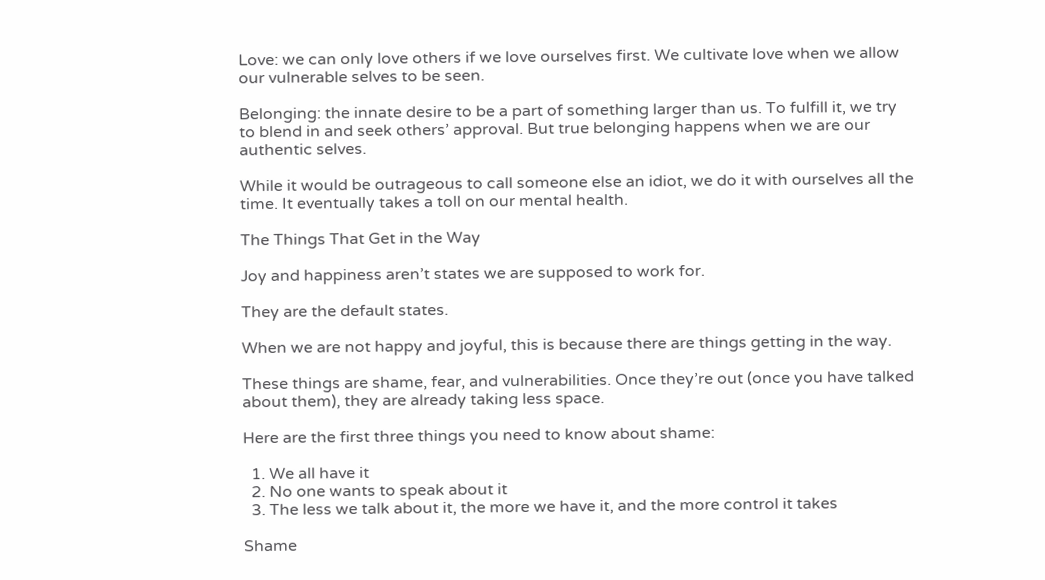Love: we can only love others if we love ourselves first. We cultivate love when we allow our vulnerable selves to be seen.

Belonging: the innate desire to be a part of something larger than us. To fulfill it, we try to blend in and seek others’ approval. But true belonging happens when we are our authentic selves.

While it would be outrageous to call someone else an idiot, we do it with ourselves all the time. It eventually takes a toll on our mental health.

The Things That Get in the Way

Joy and happiness aren’t states we are supposed to work for.

They are the default states.

When we are not happy and joyful, this is because there are things getting in the way.

These things are shame, fear, and vulnerabilities. Once they’re out (once you have talked about them), they are already taking less space.

Here are the first three things you need to know about shame:

  1. We all have it
  2. No one wants to speak about it
  3. The less we talk about it, the more we have it, and the more control it takes

Shame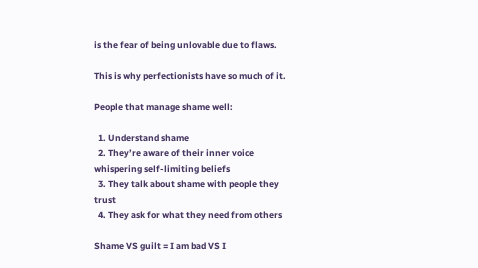is the fear of being unlovable due to flaws.

This is why perfectionists have so much of it.

People that manage shame well:

  1. Understand shame
  2. They’re aware of their inner voice whispering self-limiting beliefs
  3. They talk about shame with people they trust
  4. They ask for what they need from others

Shame VS guilt = I am bad VS I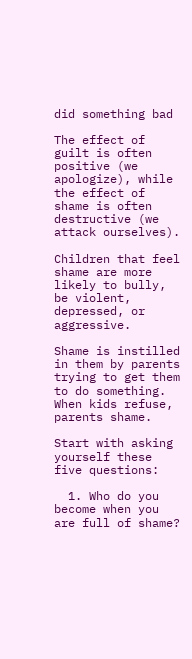did something bad

The effect of guilt is often positive (we apologize), while the effect of shame is often destructive (we attack ourselves).

Children that feel shame are more likely to bully, be violent, depressed, or aggressive.

Shame is instilled in them by parents trying to get them to do something. When kids refuse, parents shame.

Start with asking yourself these five questions:

  1. Who do you become when you are full of shame?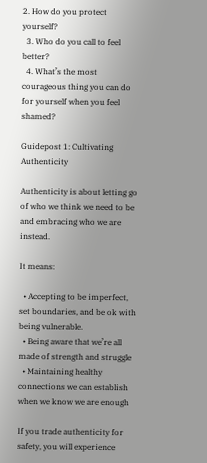2. How do you protect yourself?
  3. Who do you call to feel better?
  4. What’s the most courageous thing you can do for yourself when you feel shamed?

Guidepost 1: Cultivating Authenticity

Authenticity is about letting go of who we think we need to be and embracing who we are instead.

It means:

  • Accepting to be imperfect, set boundaries, and be ok with being vulnerable.
  • Being aware that we’re all made of strength and struggle
  • Maintaining healthy connections we can establish when we know we are enough

If you trade authenticity for safety, you will experience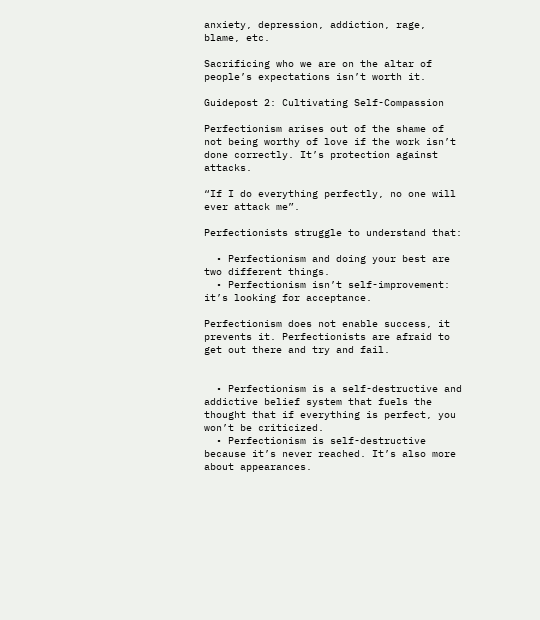anxiety, depression, addiction, rage, blame, etc.

Sacrificing who we are on the altar of people’s expectations isn’t worth it.

Guidepost 2: Cultivating Self-Compassion

Perfectionism arises out of the shame of not being worthy of love if the work isn’t done correctly. It’s protection against attacks.

“If I do everything perfectly, no one will ever attack me”.

Perfectionists struggle to understand that:

  • Perfectionism and doing your best are two different things.
  • Perfectionism isn’t self-improvement: it’s looking for acceptance.

Perfectionism does not enable success, it prevents it. Perfectionists are afraid to get out there and try and fail.


  • Perfectionism is a self-destructive and addictive belief system that fuels the thought that if everything is perfect, you won’t be criticized.
  • Perfectionism is self-destructive because it’s never reached. It’s also more about appearances.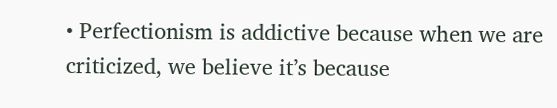• Perfectionism is addictive because when we are criticized, we believe it’s because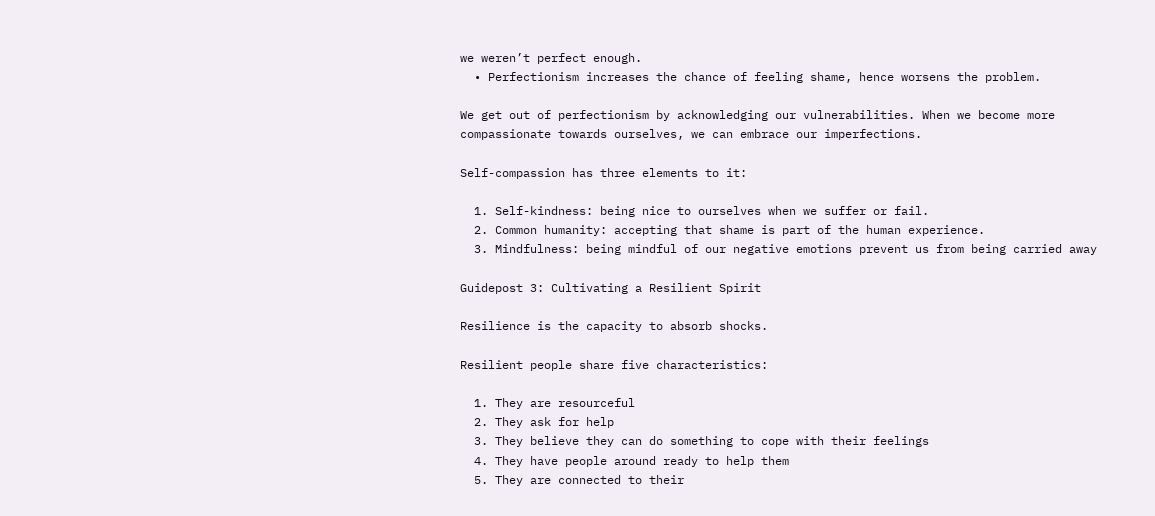we weren’t perfect enough.
  • Perfectionism increases the chance of feeling shame, hence worsens the problem.

We get out of perfectionism by acknowledging our vulnerabilities. When we become more compassionate towards ourselves, we can embrace our imperfections.

Self-compassion has three elements to it:

  1. Self-kindness: being nice to ourselves when we suffer or fail.
  2. Common humanity: accepting that shame is part of the human experience.
  3. Mindfulness: being mindful of our negative emotions prevent us from being carried away

Guidepost 3: Cultivating a Resilient Spirit

Resilience is the capacity to absorb shocks.

Resilient people share five characteristics:

  1. They are resourceful
  2. They ask for help
  3. They believe they can do something to cope with their feelings
  4. They have people around ready to help them
  5. They are connected to their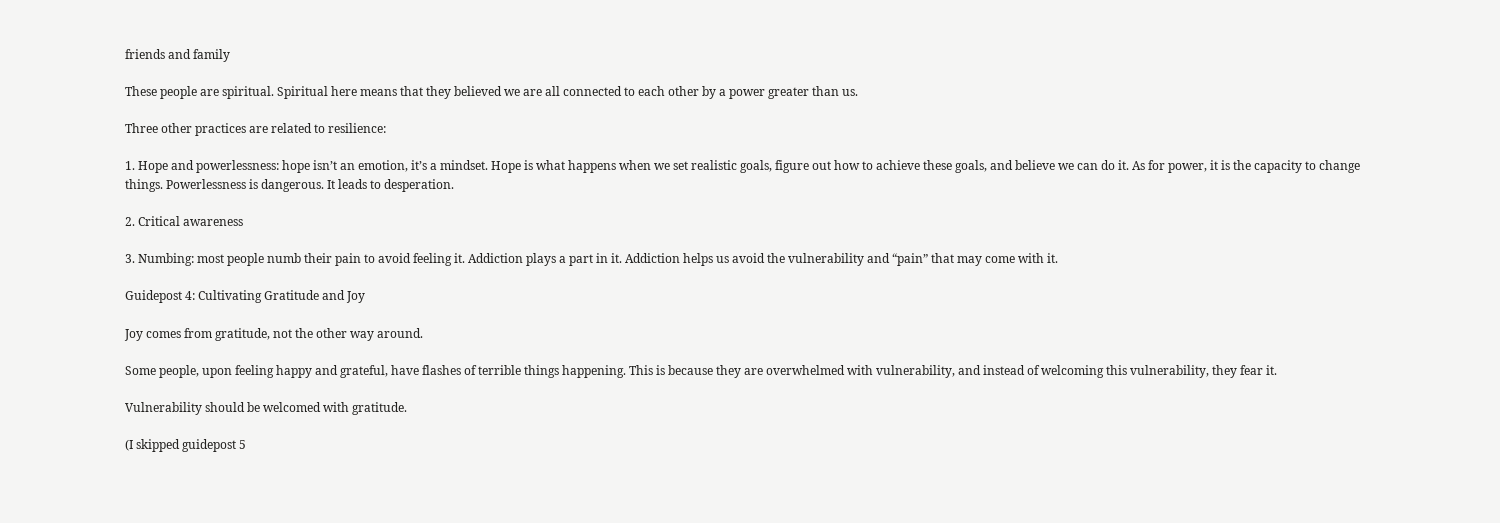friends and family

These people are spiritual. Spiritual here means that they believed we are all connected to each other by a power greater than us.

Three other practices are related to resilience:

1. Hope and powerlessness: hope isn’t an emotion, it’s a mindset. Hope is what happens when we set realistic goals, figure out how to achieve these goals, and believe we can do it. As for power, it is the capacity to change things. Powerlessness is dangerous. It leads to desperation.

2. Critical awareness

3. Numbing: most people numb their pain to avoid feeling it. Addiction plays a part in it. Addiction helps us avoid the vulnerability and “pain” that may come with it.

Guidepost 4: Cultivating Gratitude and Joy

Joy comes from gratitude, not the other way around.

Some people, upon feeling happy and grateful, have flashes of terrible things happening. This is because they are overwhelmed with vulnerability, and instead of welcoming this vulnerability, they fear it.

Vulnerability should be welcomed with gratitude.

(I skipped guidepost 5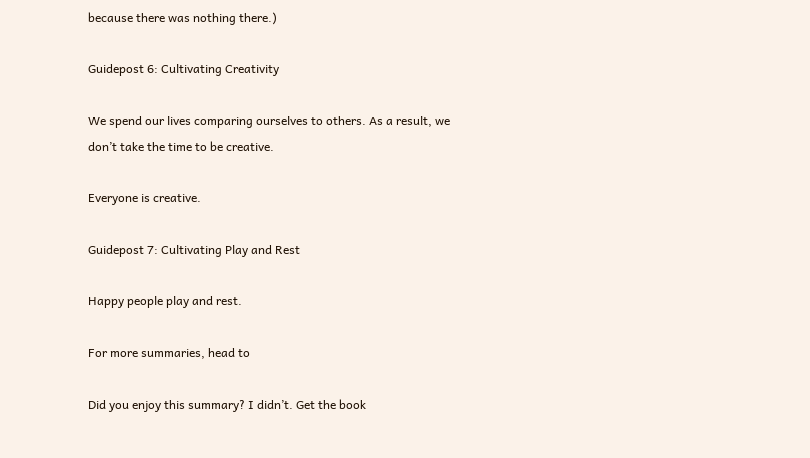because there was nothing there.)

Guidepost 6: Cultivating Creativity

We spend our lives comparing ourselves to others. As a result, we don’t take the time to be creative.

Everyone is creative.

Guidepost 7: Cultivating Play and Rest

Happy people play and rest.

For more summaries, head to

Did you enjoy this summary? I didn’t. Get the book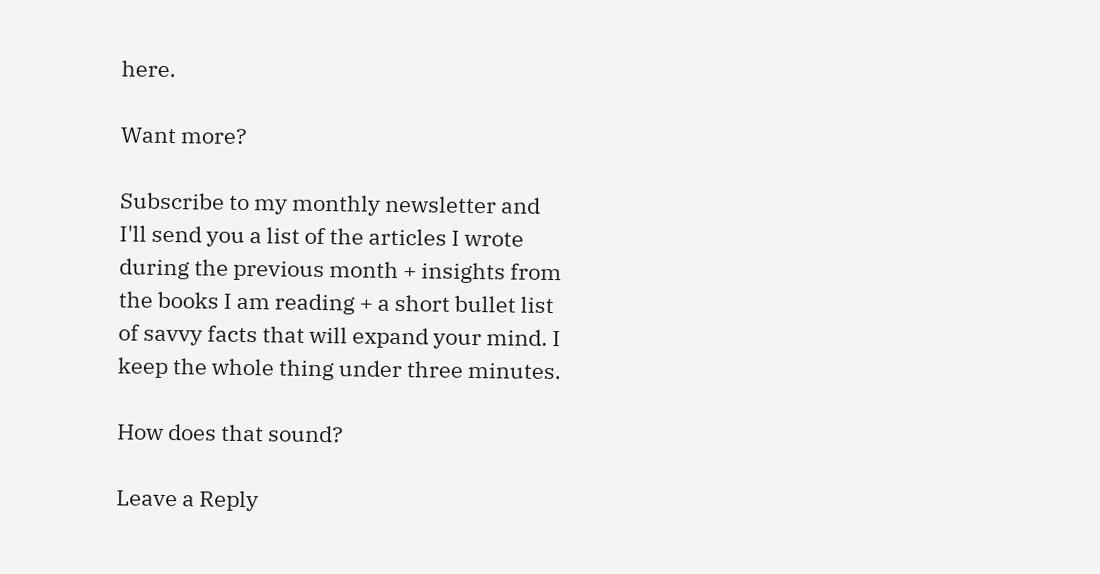here.

Want more?

Subscribe to my monthly newsletter and I'll send you a list of the articles I wrote during the previous month + insights from the books I am reading + a short bullet list of savvy facts that will expand your mind. I keep the whole thing under three minutes.

How does that sound?

Leave a Reply